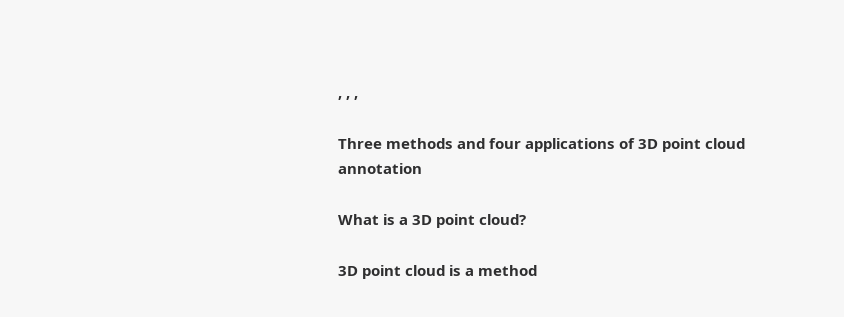, , ,

Three methods and four applications of 3D point cloud annotation

What is a 3D point cloud?

3D point cloud is a method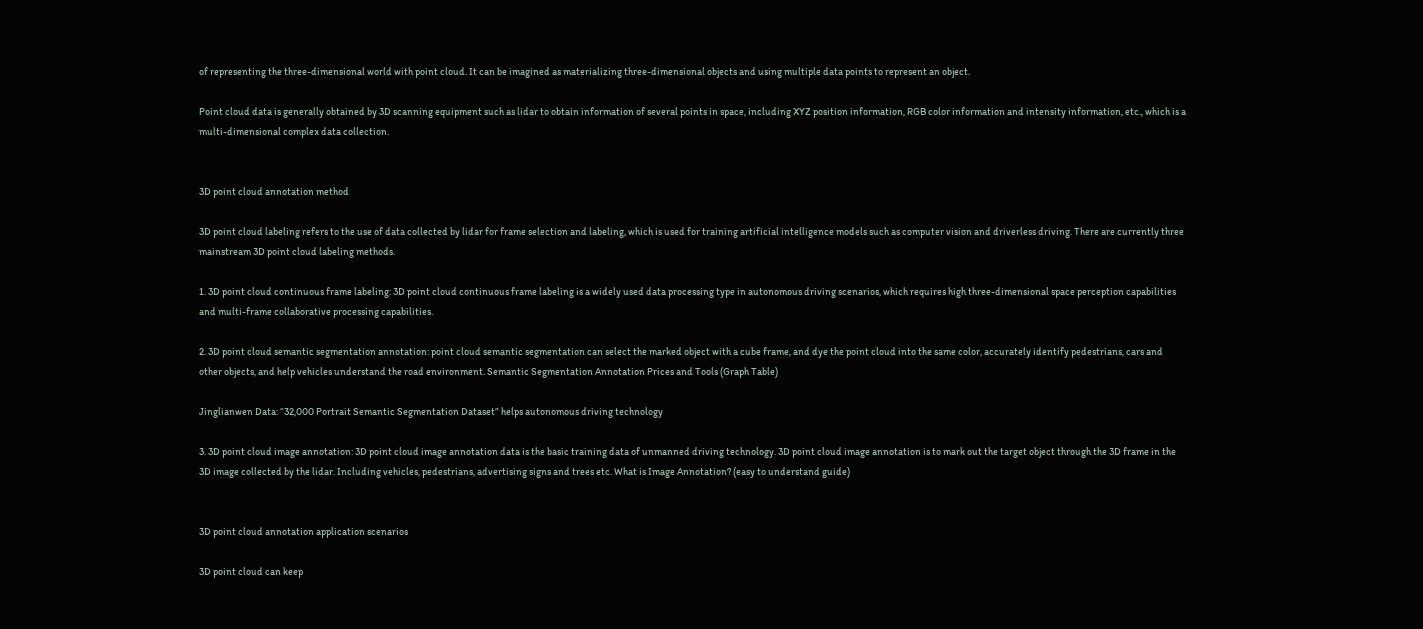of representing the three-dimensional world with point cloud. It can be imagined as materializing three-dimensional objects and using multiple data points to represent an object.

Point cloud data is generally obtained by 3D scanning equipment such as lidar to obtain information of several points in space, including XYZ position information, RGB color information and intensity information, etc., which is a multi-dimensional complex data collection.


3D point cloud annotation method

3D point cloud labeling refers to the use of data collected by lidar for frame selection and labeling, which is used for training artificial intelligence models such as computer vision and driverless driving. There are currently three mainstream 3D point cloud labeling methods.

1. 3D point cloud continuous frame labeling: 3D point cloud continuous frame labeling is a widely used data processing type in autonomous driving scenarios, which requires high three-dimensional space perception capabilities and multi-frame collaborative processing capabilities.

2. 3D point cloud semantic segmentation annotation: point cloud semantic segmentation can select the marked object with a cube frame, and dye the point cloud into the same color, accurately identify pedestrians, cars and other objects, and help vehicles understand the road environment. Semantic Segmentation Annotation Prices and Tools (Graph Table)

Jinglianwen Data: “32,000 Portrait Semantic Segmentation Dataset” helps autonomous driving technology

3. 3D point cloud image annotation: 3D point cloud image annotation data is the basic training data of unmanned driving technology. 3D point cloud image annotation is to mark out the target object through the 3D frame in the 3D image collected by the lidar. Including vehicles, pedestrians, advertising signs and trees etc. What is Image Annotation? (easy to understand guide)


3D point cloud annotation application scenarios

3D point cloud can keep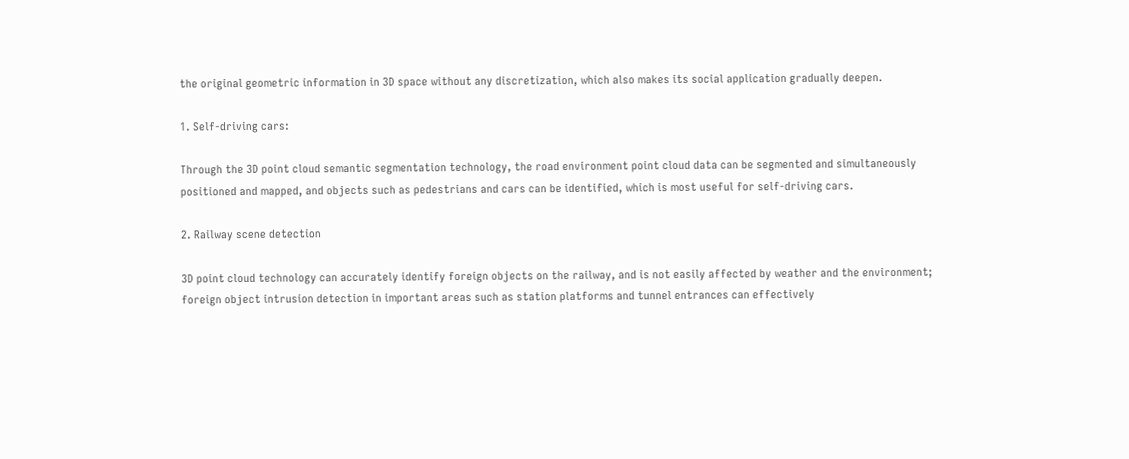the original geometric information in 3D space without any discretization, which also makes its social application gradually deepen.

1. Self-driving cars:

Through the 3D point cloud semantic segmentation technology, the road environment point cloud data can be segmented and simultaneously positioned and mapped, and objects such as pedestrians and cars can be identified, which is most useful for self-driving cars.

2. Railway scene detection

3D point cloud technology can accurately identify foreign objects on the railway, and is not easily affected by weather and the environment; foreign object intrusion detection in important areas such as station platforms and tunnel entrances can effectively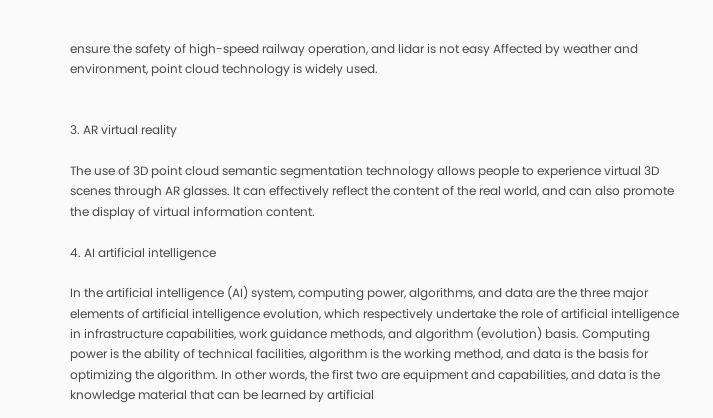ensure the safety of high-speed railway operation, and lidar is not easy Affected by weather and environment, point cloud technology is widely used.


3. AR virtual reality

The use of 3D point cloud semantic segmentation technology allows people to experience virtual 3D scenes through AR glasses. It can effectively reflect the content of the real world, and can also promote the display of virtual information content.

4. AI artificial intelligence

In the artificial intelligence (AI) system, computing power, algorithms, and data are the three major elements of artificial intelligence evolution, which respectively undertake the role of artificial intelligence in infrastructure capabilities, work guidance methods, and algorithm (evolution) basis. Computing power is the ability of technical facilities, algorithm is the working method, and data is the basis for optimizing the algorithm. In other words, the first two are equipment and capabilities, and data is the knowledge material that can be learned by artificial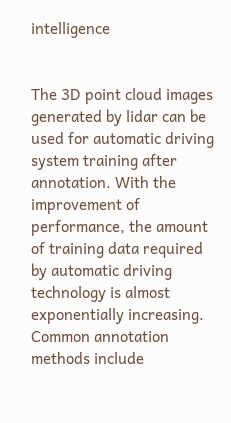intelligence


The 3D point cloud images generated by lidar can be used for automatic driving system training after annotation. With the improvement of performance, the amount of training data required by automatic driving technology is almost exponentially increasing. Common annotation methods include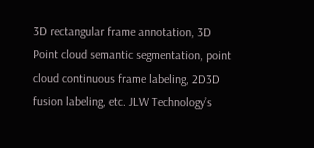3D rectangular frame annotation, 3D Point cloud semantic segmentation, point cloud continuous frame labeling, 2D3D fusion labeling, etc. JLW Technology’s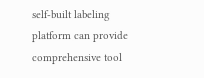self-built labeling platform can provide comprehensive tool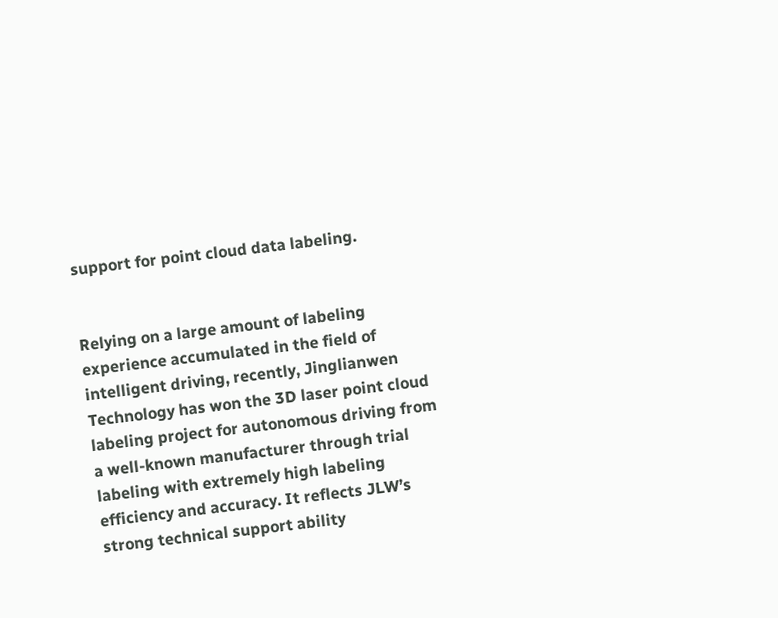support for point cloud data labeling.


Relying on a large amount of labeling experience accumulated in the field of intelligent driving, recently, Jinglianwen Technology has won the 3D laser point cloud labeling project for autonomous driving from a well-known manufacturer through trial labeling with extremely high labeling efficiency and accuracy. It reflects JLW’s strong technical support ability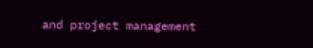and project management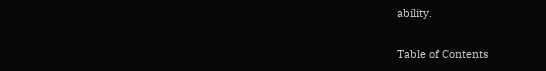ability.

Table of Contents